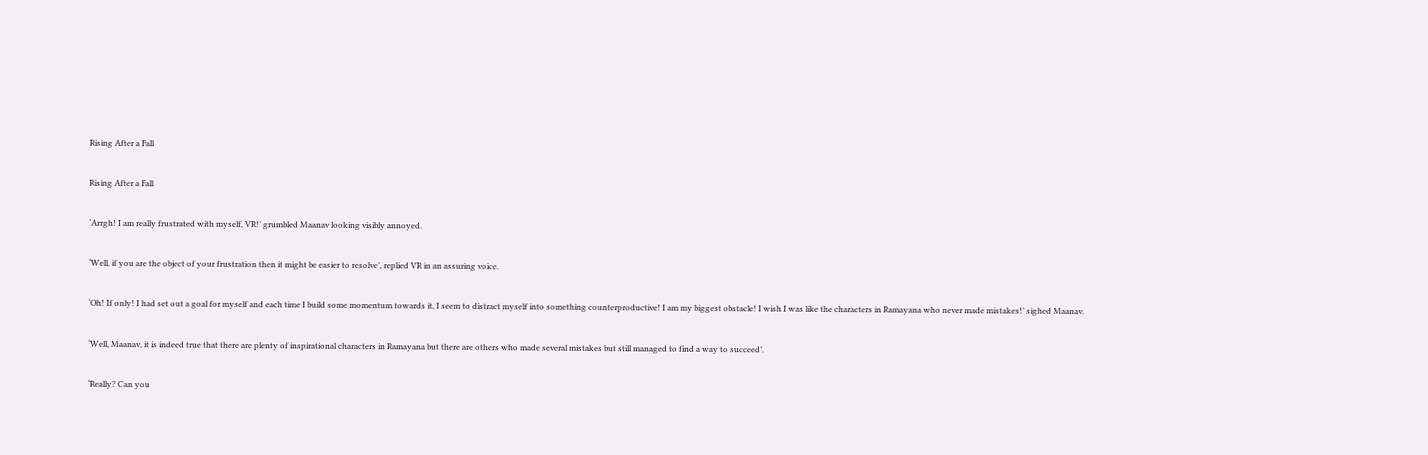Rising After a Fall

Rising After a Fall

‘Arrgh! I am really frustrated with myself, VR!’ grumbled Maanav looking visibly annoyed.

‘Well, if you are the object of your frustration then it might be easier to resolve’, replied VR in an assuring voice.

‘Oh! If only! I had set out a goal for myself and each time I build some momentum towards it, I seem to distract myself into something counterproductive! I am my biggest obstacle! I wish I was like the characters in Ramayana who never made mistakes!’ sighed Maanav.

‘Well, Maanav, it is indeed true that there are plenty of inspirational characters in Ramayana but there are others who made several mistakes but still managed to find a way to succeed’.

‘Really? Can you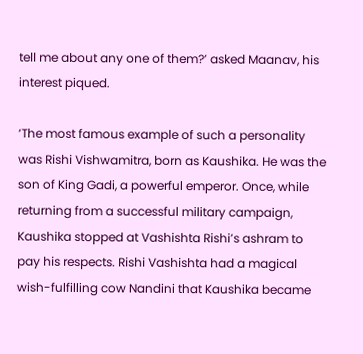tell me about any one of them?’ asked Maanav, his interest piqued.

‘The most famous example of such a personality was Rishi Vishwamitra, born as Kaushika. He was the son of King Gadi, a powerful emperor. Once, while returning from a successful military campaign, Kaushika stopped at Vashishta Rishi’s ashram to pay his respects. Rishi Vashishta had a magical wish-fulfilling cow Nandini that Kaushika became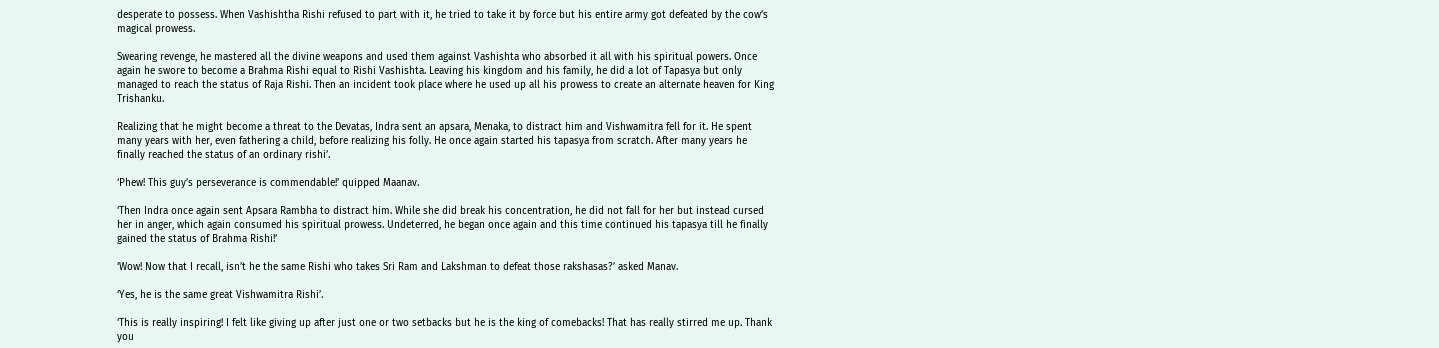desperate to possess. When Vashishtha Rishi refused to part with it, he tried to take it by force but his entire army got defeated by the cow’s magical prowess.

Swearing revenge, he mastered all the divine weapons and used them against Vashishta who absorbed it all with his spiritual powers. Once again he swore to become a Brahma Rishi equal to Rishi Vashishta. Leaving his kingdom and his family, he did a lot of Tapasya but only managed to reach the status of Raja Rishi. Then an incident took place where he used up all his prowess to create an alternate heaven for King Trishanku.

Realizing that he might become a threat to the Devatas, Indra sent an apsara, Menaka, to distract him and Vishwamitra fell for it. He spent many years with her, even fathering a child, before realizing his folly. He once again started his tapasya from scratch. After many years he finally reached the status of an ordinary rishi’.

‘Phew! This guy’s perseverance is commendable!’ quipped Maanav.

‘Then Indra once again sent Apsara Rambha to distract him. While she did break his concentration, he did not fall for her but instead cursed her in anger, which again consumed his spiritual prowess. Undeterred, he began once again and this time continued his tapasya till he finally gained the status of Brahma Rishi!’

‘Wow! Now that I recall, isn’t he the same Rishi who takes Sri Ram and Lakshman to defeat those rakshasas?’ asked Manav.

‘Yes, he is the same great Vishwamitra Rishi’.

‘This is really inspiring! I felt like giving up after just one or two setbacks but he is the king of comebacks! That has really stirred me up. Thank you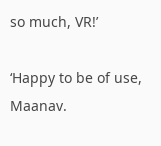so much, VR!’

‘Happy to be of use, Maanav.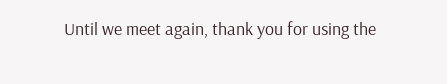Until we meet again, thank you for using the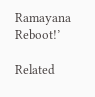Ramayana Reboot!’

Related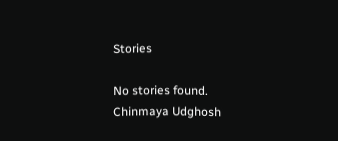Stories

No stories found.
Chinmaya Udghosh